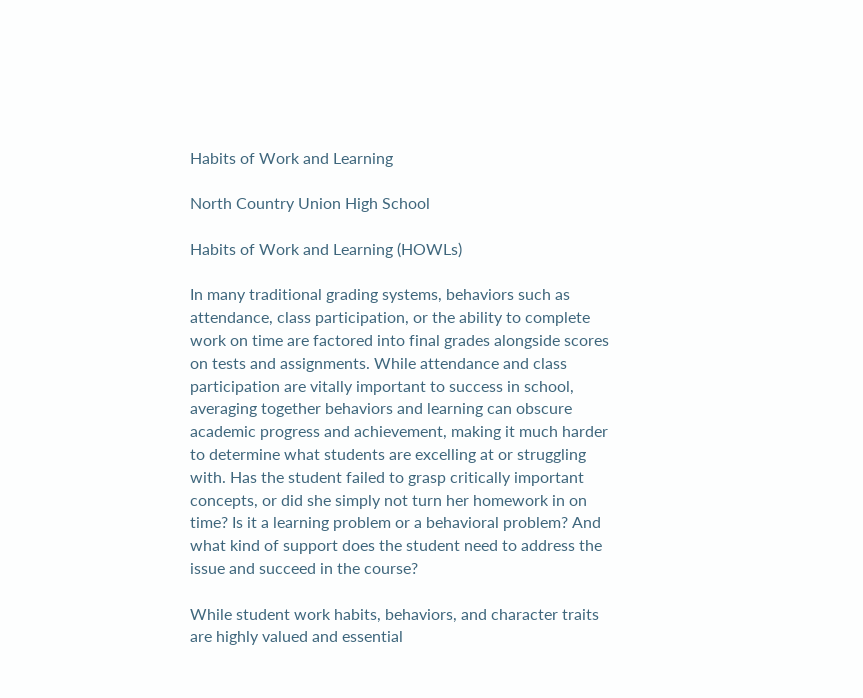Habits of Work and Learning

North Country Union High School

Habits of Work and Learning (HOWLs)

In many traditional grading systems, behaviors such as attendance, class participation, or the ability to complete work on time are factored into final grades alongside scores on tests and assignments. While attendance and class participation are vitally important to success in school, averaging together behaviors and learning can obscure academic progress and achievement, making it much harder to determine what students are excelling at or struggling with. Has the student failed to grasp critically important concepts, or did she simply not turn her homework in on time? Is it a learning problem or a behavioral problem? And what kind of support does the student need to address the issue and succeed in the course?

While student work habits, behaviors, and character traits are highly valued and essential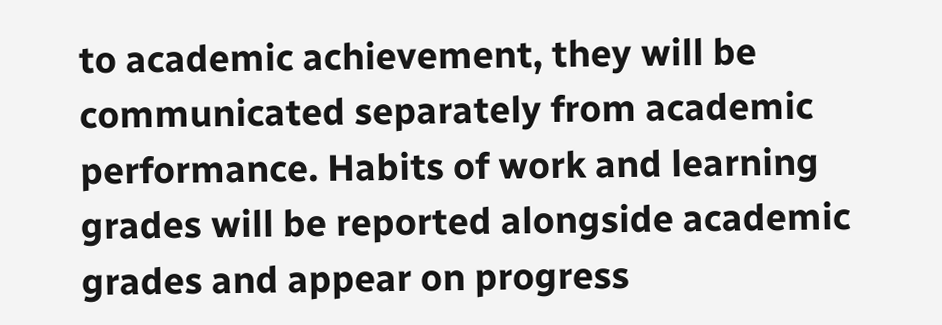to academic achievement, they will be communicated separately from academic performance. Habits of work and learning grades will be reported alongside academic grades and appear on progress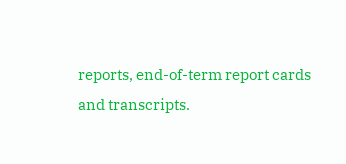reports, end-of-term report cards and transcripts.